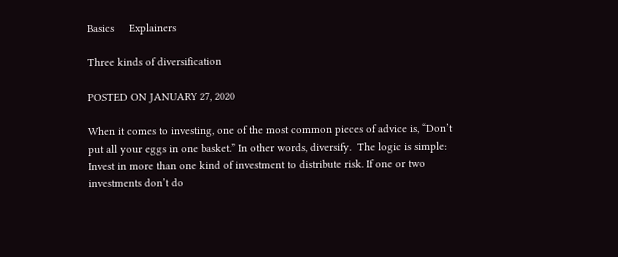Basics     Explainers

Three kinds of diversification

POSTED ON JANUARY 27, 2020

When it comes to investing, one of the most common pieces of advice is, “Don’t put all your eggs in one basket.” In other words, diversify.  The logic is simple: Invest in more than one kind of investment to distribute risk. If one or two investments don’t do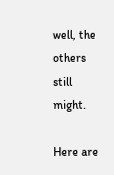well, the others still might.

Here are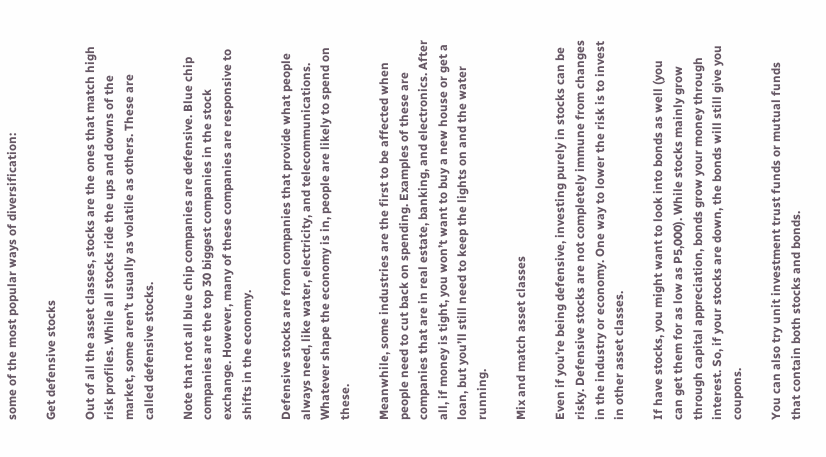some of the most popular ways of diversification:

Get defensive stocks

Out of all the asset classes, stocks are the ones that match high risk profiles. While all stocks ride the ups and downs of the market, some aren’t usually as volatile as others. These are called defensive stocks.

Note that not all blue chip companies are defensive. Blue chip companies are the top 30 biggest companies in the stock exchange. However, many of these companies are responsive to shifts in the economy.

Defensive stocks are from companies that provide what people always need, like water, electricity, and telecommunications. Whatever shape the economy is in, people are likely to spend on these.

Meanwhile, some industries are the first to be affected when people need to cut back on spending. Examples of these are companies that are in real estate, banking, and electronics. After all, if money is tight, you won’t want to buy a new house or get a loan, but you’ll still need to keep the lights on and the water running.

Mix and match asset classes

Even if you’re being defensive, investing purely in stocks can be risky. Defensive stocks are not completely immune from changes in the industry or economy. One way to lower the risk is to invest in other asset classes.

If have stocks, you might want to look into bonds as well (you can get them for as low as P5,000). While stocks mainly grow through capital appreciation, bonds grow your money through interest. So, if your stocks are down, the bonds will still give you coupons.

You can also try unit investment trust funds or mutual funds that contain both stocks and bonds.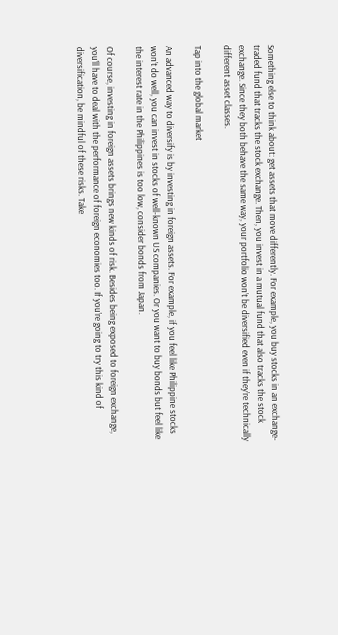Something else to think about: get assets that move differently. For example, you buy stocks in an exchange-traded fund that tracks the stock exchange. Then, you invest in a mutual fund that also tracks the stock exchange. Since they both behave the same way, your portfolio won’t be diversified even if they’re technically different asset classes.

Tap into the global market

An advanced way to diversify is by investing in foreign assets. For example, if you feel like Philippine stocks won’t do well, you can invest in stocks of well-known US companies. Or you want to buy bonds but feel like the interest rate in the Philippines is too low, consider bonds from Japan.

Of course, investing in foreign assets brings new kinds of risk. Besides being exposed to foreign exchange, you’ll have to deal with the performance of foreign economies too. If you’re going to try this kind of diversification, be mindful of these risks. Take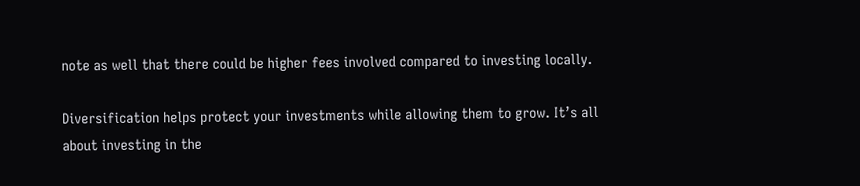note as well that there could be higher fees involved compared to investing locally.

Diversification helps protect your investments while allowing them to grow. It’s all about investing in the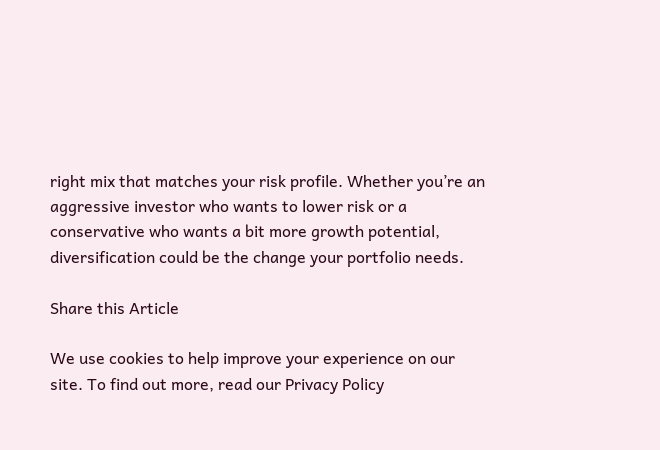right mix that matches your risk profile. Whether you’re an aggressive investor who wants to lower risk or a conservative who wants a bit more growth potential, diversification could be the change your portfolio needs.

Share this Article

We use cookies to help improve your experience on our site. To find out more, read our Privacy Policy